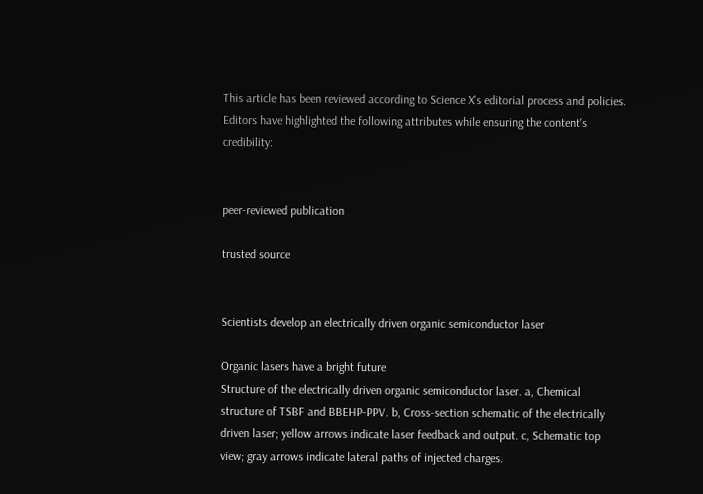This article has been reviewed according to Science X's editorial process and policies. Editors have highlighted the following attributes while ensuring the content's credibility:


peer-reviewed publication

trusted source


Scientists develop an electrically driven organic semiconductor laser

Organic lasers have a bright future
Structure of the electrically driven organic semiconductor laser. a, Chemical structure of TSBF and BBEHP-PPV. b, Cross-section schematic of the electrically driven laser; yellow arrows indicate laser feedback and output. c, Schematic top view; gray arrows indicate lateral paths of injected charges.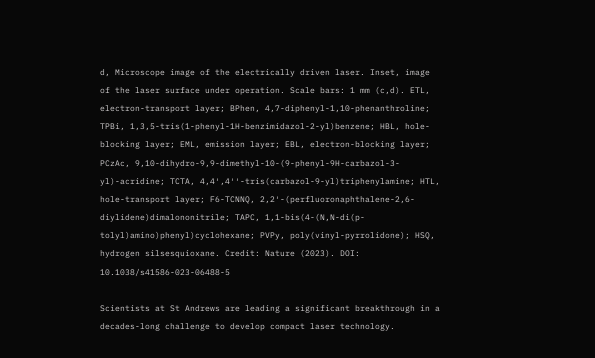d, Microscope image of the electrically driven laser. Inset, image of the laser surface under operation. Scale bars: 1 mm (c,d). ETL, electron-transport layer; BPhen, 4,7-diphenyl-1,10-phenanthroline; TPBi, 1,3,5-tris(1-phenyl-1H-benzimidazol-2-yl)benzene; HBL, hole-blocking layer; EML, emission layer; EBL, electron-blocking layer; PCzAc, 9,10-dihydro-9,9-dimethyl-10-(9-phenyl-9H-carbazol-3-yl)-acridine; TCTA, 4,4′,4′′-tris(carbazol-9-yl)triphenylamine; HTL, hole-transport layer; F6-TCNNQ, 2,2′-(perfluoronaphthalene-2,6-diylidene)dimalononitrile; TAPC, 1,1-bis(4-(N,N-di(p-tolyl)amino)phenyl)cyclohexane; PVPy, poly(vinyl-pyrrolidone); HSQ, hydrogen silsesquioxane. Credit: Nature (2023). DOI: 10.1038/s41586-023-06488-5

Scientists at St Andrews are leading a significant breakthrough in a decades-long challenge to develop compact laser technology.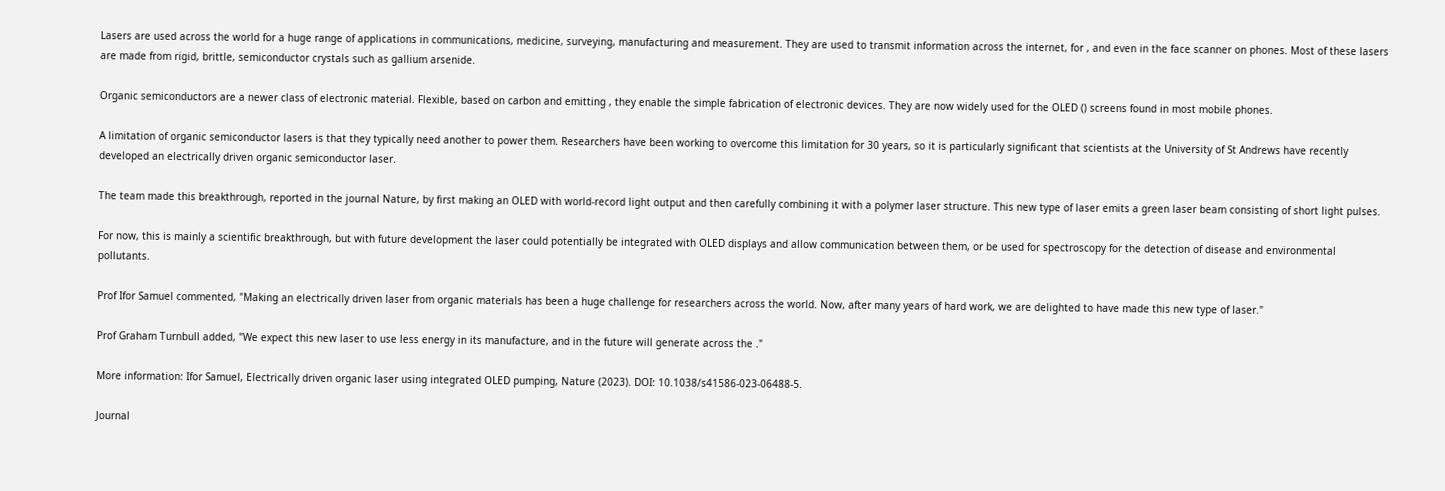Lasers are used across the world for a huge range of applications in communications, medicine, surveying, manufacturing and measurement. They are used to transmit information across the internet, for , and even in the face scanner on phones. Most of these lasers are made from rigid, brittle, semiconductor crystals such as gallium arsenide.

Organic semiconductors are a newer class of electronic material. Flexible, based on carbon and emitting , they enable the simple fabrication of electronic devices. They are now widely used for the OLED () screens found in most mobile phones.

A limitation of organic semiconductor lasers is that they typically need another to power them. Researchers have been working to overcome this limitation for 30 years, so it is particularly significant that scientists at the University of St Andrews have recently developed an electrically driven organic semiconductor laser.

The team made this breakthrough, reported in the journal Nature, by first making an OLED with world-record light output and then carefully combining it with a polymer laser structure. This new type of laser emits a green laser beam consisting of short light pulses.

For now, this is mainly a scientific breakthrough, but with future development the laser could potentially be integrated with OLED displays and allow communication between them, or be used for spectroscopy for the detection of disease and environmental pollutants.

Prof Ifor Samuel commented, "Making an electrically driven laser from organic materials has been a huge challenge for researchers across the world. Now, after many years of hard work, we are delighted to have made this new type of laser."

Prof Graham Turnbull added, "We expect this new laser to use less energy in its manufacture, and in the future will generate across the ."

More information: Ifor Samuel, Electrically driven organic laser using integrated OLED pumping, Nature (2023). DOI: 10.1038/s41586-023-06488-5.

Journal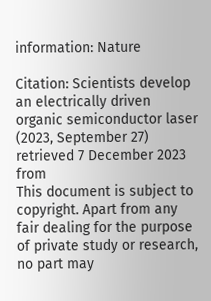information: Nature

Citation: Scientists develop an electrically driven organic semiconductor laser (2023, September 27) retrieved 7 December 2023 from
This document is subject to copyright. Apart from any fair dealing for the purpose of private study or research, no part may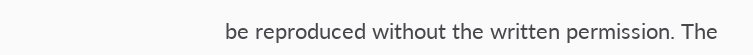be reproduced without the written permission. The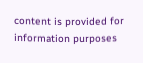content is provided for information purposes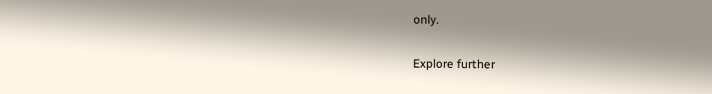only.

Explore further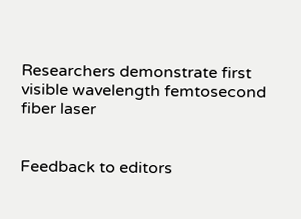Researchers demonstrate first visible wavelength femtosecond fiber laser


Feedback to editors